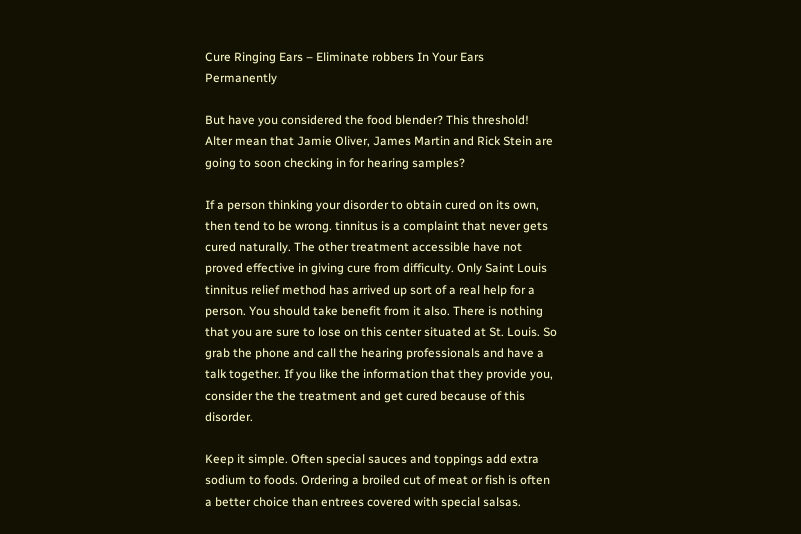Cure Ringing Ears – Eliminate robbers In Your Ears Permanently

But have you considered the food blender? This threshold! Alter mean that Jamie Oliver, James Martin and Rick Stein are going to soon checking in for hearing samples?

If a person thinking your disorder to obtain cured on its own, then tend to be wrong. tinnitus is a complaint that never gets cured naturally. The other treatment accessible have not proved effective in giving cure from difficulty. Only Saint Louis tinnitus relief method has arrived up sort of a real help for a person. You should take benefit from it also. There is nothing that you are sure to lose on this center situated at St. Louis. So grab the phone and call the hearing professionals and have a talk together. If you like the information that they provide you, consider the the treatment and get cured because of this disorder.

Keep it simple. Often special sauces and toppings add extra sodium to foods. Ordering a broiled cut of meat or fish is often a better choice than entrees covered with special salsas.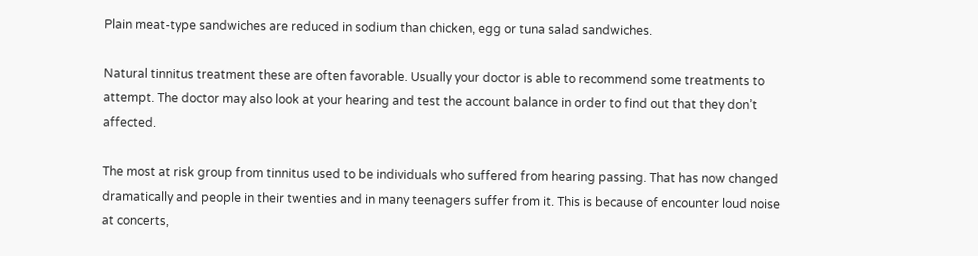Plain meat-type sandwiches are reduced in sodium than chicken, egg or tuna salad sandwiches.

Natural tinnitus treatment these are often favorable. Usually your doctor is able to recommend some treatments to attempt. The doctor may also look at your hearing and test the account balance in order to find out that they don’t affected.

The most at risk group from tinnitus used to be individuals who suffered from hearing passing. That has now changed dramatically and people in their twenties and in many teenagers suffer from it. This is because of encounter loud noise at concerts,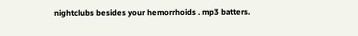nightclubs besides your hemorrhoids . mp3 batters.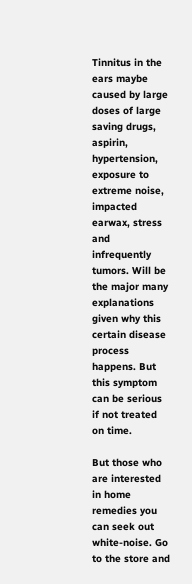Tinnitus in the ears maybe caused by large doses of large saving drugs, aspirin, hypertension, exposure to extreme noise, impacted earwax, stress and infrequently tumors. Will be the major many explanations given why this certain disease process happens. But this symptom can be serious if not treated on time.

But those who are interested in home remedies you can seek out white-noise. Go to the store and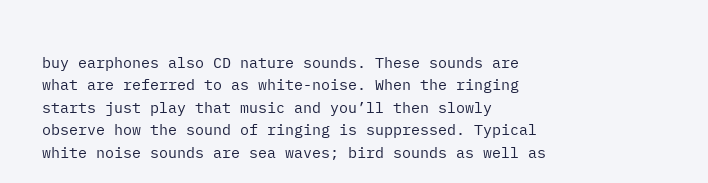buy earphones also CD nature sounds. These sounds are what are referred to as white-noise. When the ringing starts just play that music and you’ll then slowly observe how the sound of ringing is suppressed. Typical white noise sounds are sea waves; bird sounds as well as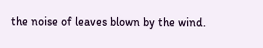the noise of leaves blown by the wind.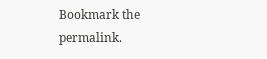Bookmark the permalink.